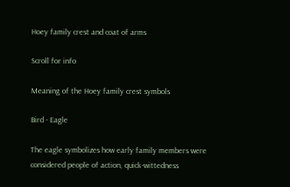Hoey family crest and coat of arms

Scroll for info

Meaning of the Hoey family crest symbols

Bird - Eagle

The eagle symbolizes how early family members were considered people of action, quick-wittedness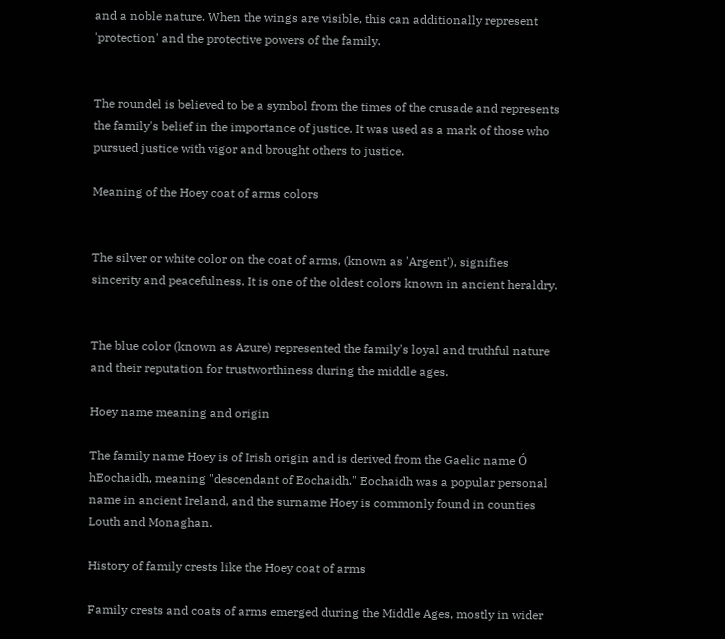and a noble nature. When the wings are visible, this can additionally represent 'protection' and the protective powers of the family.


The roundel is believed to be a symbol from the times of the crusade and represents the family's belief in the importance of justice. It was used as a mark of those who pursued justice with vigor and brought others to justice.

Meaning of the Hoey coat of arms colors


The silver or white color on the coat of arms, (known as 'Argent'), signifies sincerity and peacefulness. It is one of the oldest colors known in ancient heraldry.


The blue color (known as Azure) represented the family's loyal and truthful nature and their reputation for trustworthiness during the middle ages.

Hoey name meaning and origin

The family name Hoey is of Irish origin and is derived from the Gaelic name Ó hEochaidh, meaning "descendant of Eochaidh." Eochaidh was a popular personal name in ancient Ireland, and the surname Hoey is commonly found in counties Louth and Monaghan.

History of family crests like the Hoey coat of arms

Family crests and coats of arms emerged during the Middle Ages, mostly in wider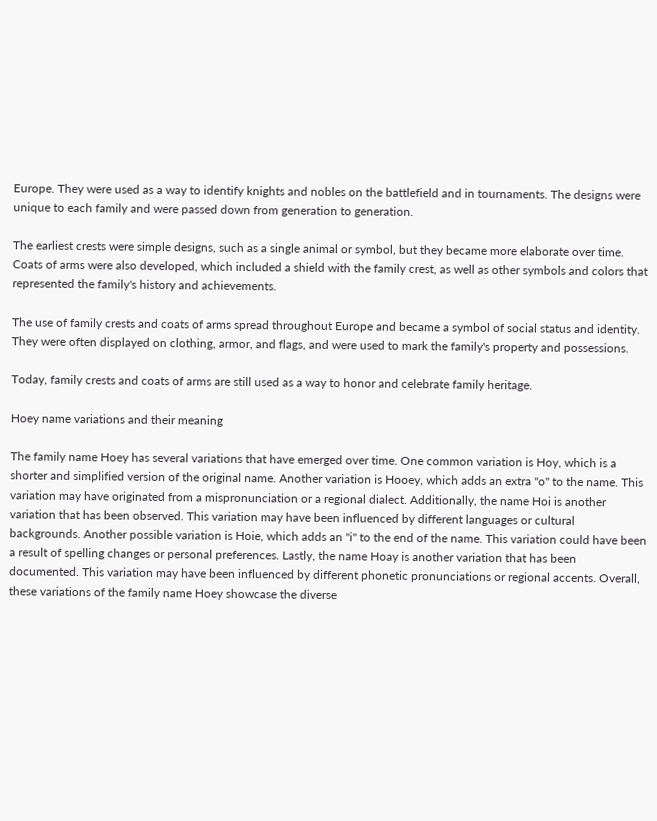Europe. They were used as a way to identify knights and nobles on the battlefield and in tournaments. The designs were unique to each family and were passed down from generation to generation.

The earliest crests were simple designs, such as a single animal or symbol, but they became more elaborate over time. Coats of arms were also developed, which included a shield with the family crest, as well as other symbols and colors that represented the family's history and achievements.

The use of family crests and coats of arms spread throughout Europe and became a symbol of social status and identity. They were often displayed on clothing, armor, and flags, and were used to mark the family's property and possessions.

Today, family crests and coats of arms are still used as a way to honor and celebrate family heritage.

Hoey name variations and their meaning

The family name Hoey has several variations that have emerged over time. One common variation is Hoy, which is a shorter and simplified version of the original name. Another variation is Hooey, which adds an extra "o" to the name. This variation may have originated from a mispronunciation or a regional dialect. Additionally, the name Hoi is another variation that has been observed. This variation may have been influenced by different languages or cultural backgrounds. Another possible variation is Hoie, which adds an "i" to the end of the name. This variation could have been a result of spelling changes or personal preferences. Lastly, the name Hoay is another variation that has been documented. This variation may have been influenced by different phonetic pronunciations or regional accents. Overall, these variations of the family name Hoey showcase the diverse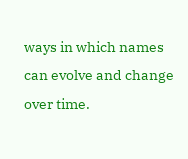ways in which names can evolve and change over time.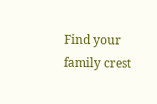Find your family crest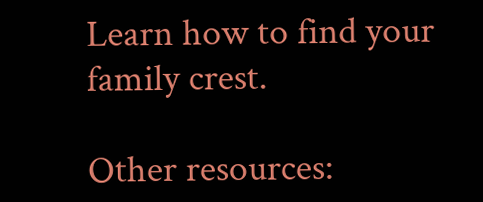Learn how to find your family crest.

Other resources: